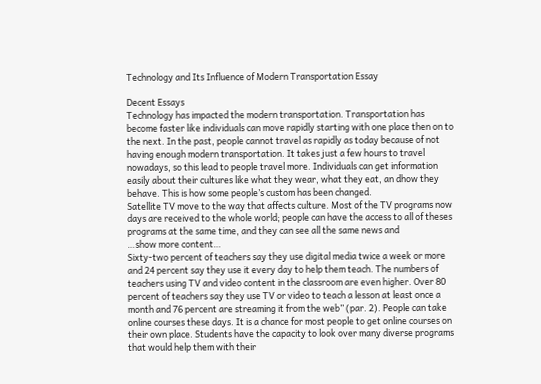Technology and Its Influence of Modern Transportation Essay

Decent Essays
Technology has impacted the modern transportation. Transportation has become faster like individuals can move rapidly starting with one place then on to the next. In the past, people cannot travel as rapidly as today because of not having enough modern transportation. It takes just a few hours to travel nowadays, so this lead to people travel more. Individuals can get information easily about their cultures like what they wear, what they eat, an dhow they behave. This is how some people’s custom has been changed.
Satellite TV move to the way that affects culture. Most of the TV programs now days are received to the whole world; people can have the access to all of theses programs at the same time, and they can see all the same news and
…show more content…
Sixty-two percent of teachers say they use digital media twice a week or more and 24 percent say they use it every day to help them teach. The numbers of teachers using TV and video content in the classroom are even higher. Over 80 percent of teachers say they use TV or video to teach a lesson at least once a month and 76 percent are streaming it from the web” (par. 2). People can take online courses these days. It is a chance for most people to get online courses on their own place. Students have the capacity to look over many diverse programs that would help them with their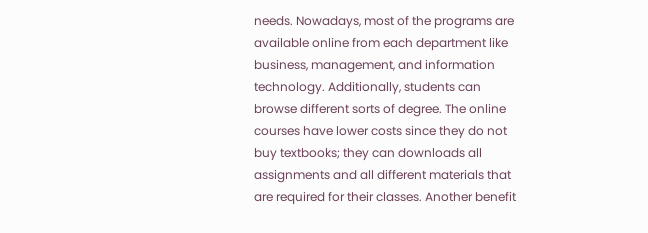needs. Nowadays, most of the programs are available online from each department like business, management, and information technology. Additionally, students can browse different sorts of degree. The online courses have lower costs since they do not buy textbooks; they can downloads all assignments and all different materials that are required for their classes. Another benefit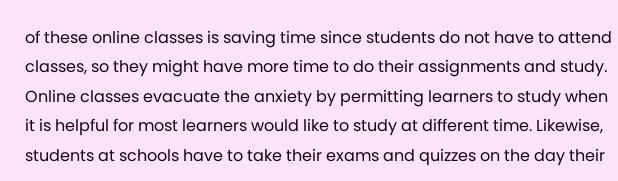of these online classes is saving time since students do not have to attend classes, so they might have more time to do their assignments and study. Online classes evacuate the anxiety by permitting learners to study when it is helpful for most learners would like to study at different time. Likewise, students at schools have to take their exams and quizzes on the day their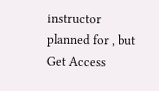instructor planned for , but
Get Access